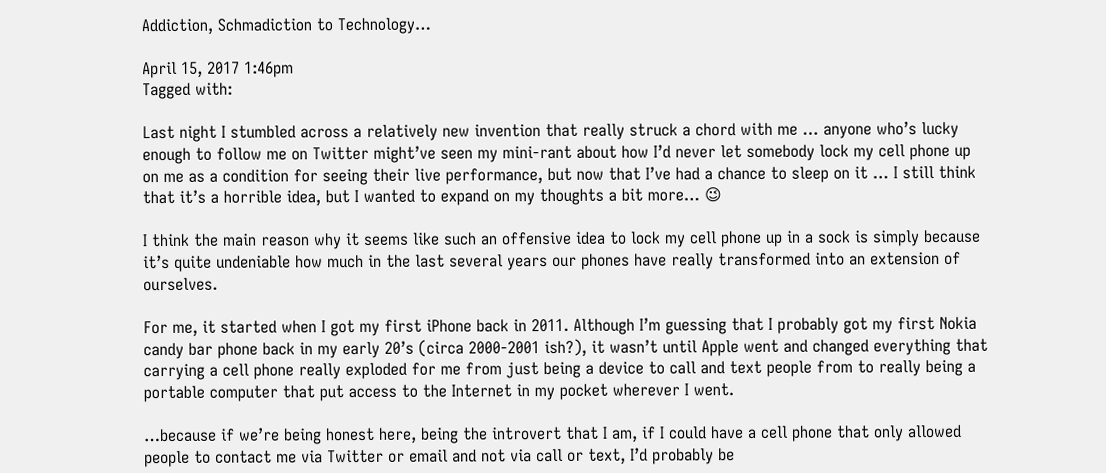Addiction, Schmadiction to Technology…

April 15, 2017 1:46pm
Tagged with:

Last night I stumbled across a relatively new invention that really struck a chord with me … anyone who’s lucky enough to follow me on Twitter might’ve seen my mini-rant about how I’d never let somebody lock my cell phone up on me as a condition for seeing their live performance, but now that I’ve had a chance to sleep on it … I still think that it’s a horrible idea, but I wanted to expand on my thoughts a bit more… 😉

I think the main reason why it seems like such an offensive idea to lock my cell phone up in a sock is simply because it’s quite undeniable how much in the last several years our phones have really transformed into an extension of ourselves.

For me, it started when I got my first iPhone back in 2011. Although I’m guessing that I probably got my first Nokia candy bar phone back in my early 20’s (circa 2000-2001 ish?), it wasn’t until Apple went and changed everything that carrying a cell phone really exploded for me from just being a device to call and text people from to really being a portable computer that put access to the Internet in my pocket wherever I went.

…because if we’re being honest here, being the introvert that I am, if I could have a cell phone that only allowed people to contact me via Twitter or email and not via call or text, I’d probably be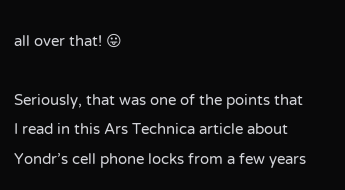all over that! 😛

Seriously, that was one of the points that I read in this Ars Technica article about Yondr’s cell phone locks from a few years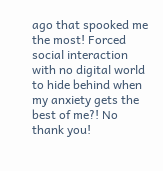ago that spooked me the most! Forced social interaction with no digital world to hide behind when my anxiety gets the best of me?! No thank you!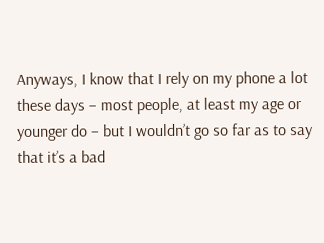Anyways, I know that I rely on my phone a lot these days – most people, at least my age or younger do – but I wouldn’t go so far as to say that it’s a bad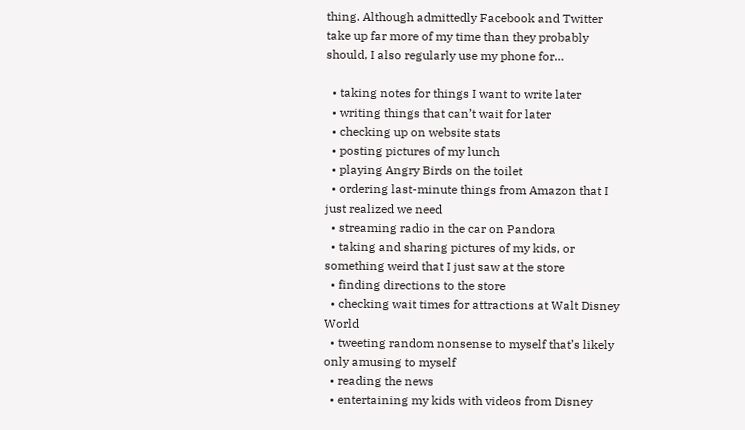thing. Although admittedly Facebook and Twitter take up far more of my time than they probably should, I also regularly use my phone for…

  • taking notes for things I want to write later
  • writing things that can’t wait for later
  • checking up on website stats
  • posting pictures of my lunch
  • playing Angry Birds on the toilet
  • ordering last-minute things from Amazon that I just realized we need
  • streaming radio in the car on Pandora
  • taking and sharing pictures of my kids, or something weird that I just saw at the store
  • finding directions to the store
  • checking wait times for attractions at Walt Disney World
  • tweeting random nonsense to myself that’s likely only amusing to myself
  • reading the news
  • entertaining my kids with videos from Disney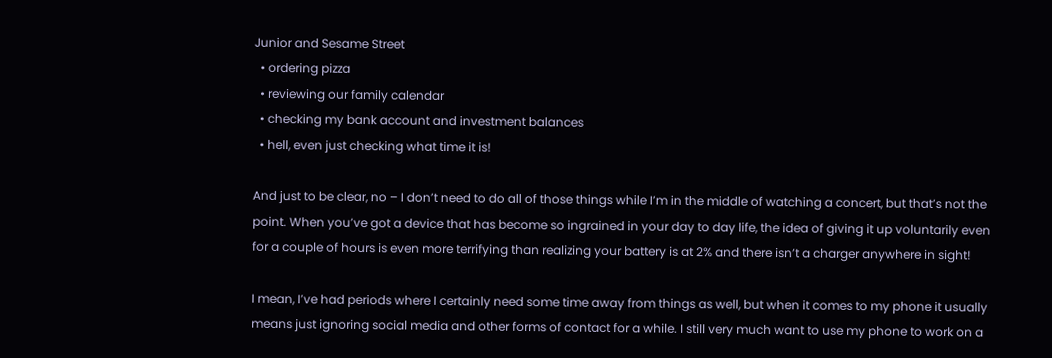Junior and Sesame Street
  • ordering pizza
  • reviewing our family calendar
  • checking my bank account and investment balances
  • hell, even just checking what time it is!

And just to be clear, no – I don’t need to do all of those things while I’m in the middle of watching a concert, but that’s not the point. When you’ve got a device that has become so ingrained in your day to day life, the idea of giving it up voluntarily even for a couple of hours is even more terrifying than realizing your battery is at 2% and there isn’t a charger anywhere in sight!

I mean, I’ve had periods where I certainly need some time away from things as well, but when it comes to my phone it usually means just ignoring social media and other forms of contact for a while. I still very much want to use my phone to work on a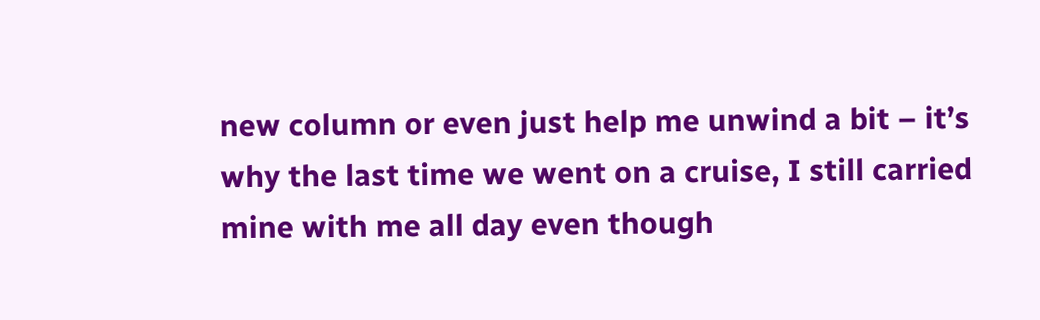new column or even just help me unwind a bit – it’s why the last time we went on a cruise, I still carried mine with me all day even though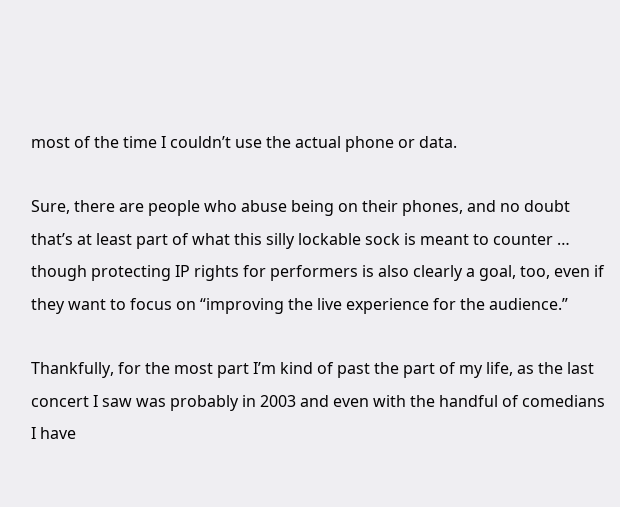most of the time I couldn’t use the actual phone or data.

Sure, there are people who abuse being on their phones, and no doubt that’s at least part of what this silly lockable sock is meant to counter … though protecting IP rights for performers is also clearly a goal, too, even if they want to focus on “improving the live experience for the audience.”

Thankfully, for the most part I’m kind of past the part of my life, as the last concert I saw was probably in 2003 and even with the handful of comedians I have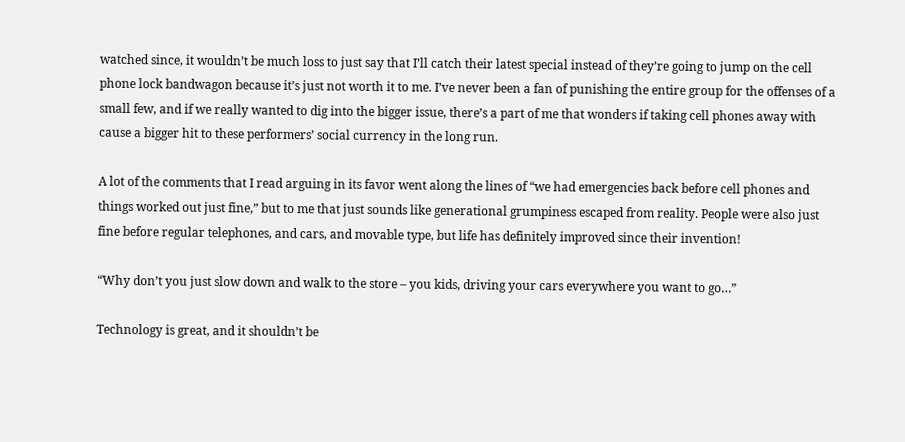watched since, it wouldn’t be much loss to just say that I’ll catch their latest special instead of they’re going to jump on the cell phone lock bandwagon because it’s just not worth it to me. I’ve never been a fan of punishing the entire group for the offenses of a small few, and if we really wanted to dig into the bigger issue, there’s a part of me that wonders if taking cell phones away with cause a bigger hit to these performers’ social currency in the long run.

A lot of the comments that I read arguing in its favor went along the lines of “we had emergencies back before cell phones and things worked out just fine,” but to me that just sounds like generational grumpiness escaped from reality. People were also just fine before regular telephones, and cars, and movable type, but life has definitely improved since their invention!

“Why don’t you just slow down and walk to the store – you kids, driving your cars everywhere you want to go…”

Technology is great, and it shouldn’t be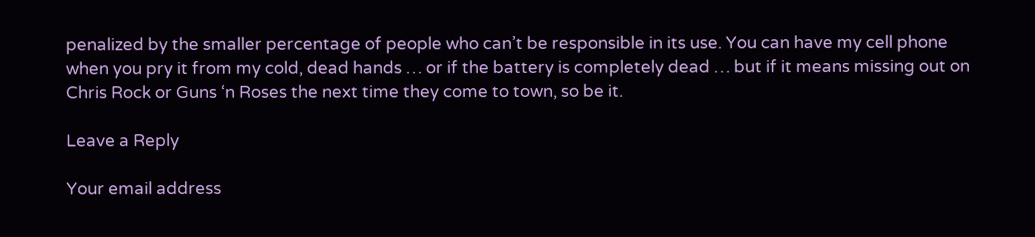penalized by the smaller percentage of people who can’t be responsible in its use. You can have my cell phone when you pry it from my cold, dead hands … or if the battery is completely dead … but if it means missing out on Chris Rock or Guns ‘n Roses the next time they come to town, so be it.

Leave a Reply

Your email address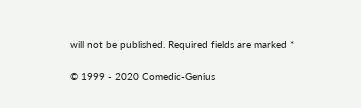will not be published. Required fields are marked *

© 1999 - 2020 Comedic-Genius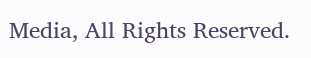Media, All Rights Reserved.